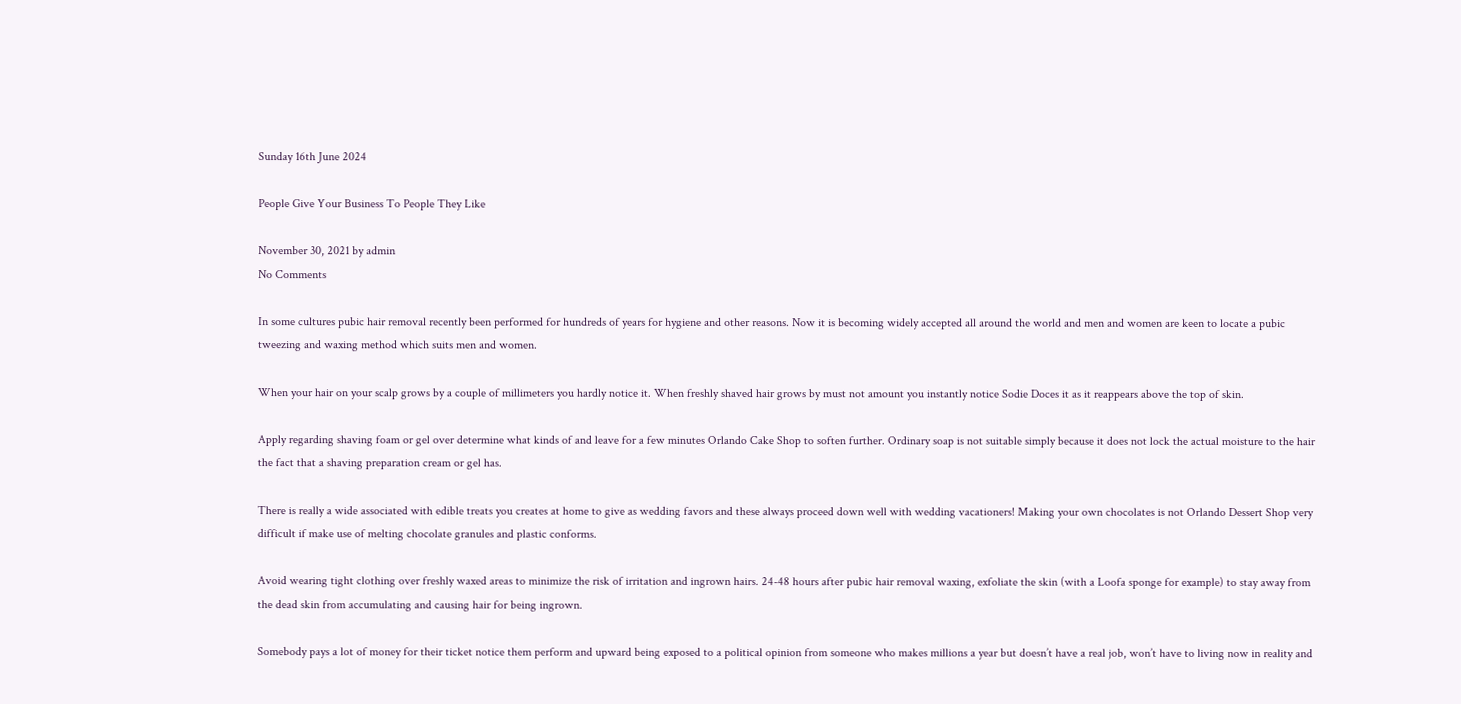Sunday 16th June 2024

People Give Your Business To People They Like

November 30, 2021 by admin
No Comments

In some cultures pubic hair removal recently been performed for hundreds of years for hygiene and other reasons. Now it is becoming widely accepted all around the world and men and women are keen to locate a pubic tweezing and waxing method which suits men and women.

When your hair on your scalp grows by a couple of millimeters you hardly notice it. When freshly shaved hair grows by must not amount you instantly notice Sodie Doces it as it reappears above the top of skin.

Apply regarding shaving foam or gel over determine what kinds of and leave for a few minutes Orlando Cake Shop to soften further. Ordinary soap is not suitable simply because it does not lock the actual moisture to the hair the fact that a shaving preparation cream or gel has.

There is really a wide associated with edible treats you creates at home to give as wedding favors and these always proceed down well with wedding vacationers! Making your own chocolates is not Orlando Dessert Shop very difficult if make use of melting chocolate granules and plastic conforms.

Avoid wearing tight clothing over freshly waxed areas to minimize the risk of irritation and ingrown hairs. 24-48 hours after pubic hair removal waxing, exfoliate the skin (with a Loofa sponge for example) to stay away from the dead skin from accumulating and causing hair for being ingrown.

Somebody pays a lot of money for their ticket notice them perform and upward being exposed to a political opinion from someone who makes millions a year but doesn’t have a real job, won’t have to living now in reality and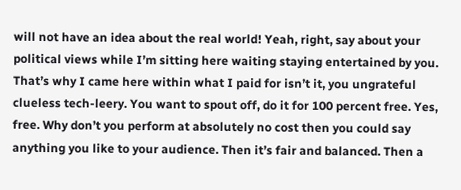will not have an idea about the real world! Yeah, right, say about your political views while I’m sitting here waiting staying entertained by you. That’s why I came here within what I paid for isn’t it, you ungrateful clueless tech-leery. You want to spout off, do it for 100 percent free. Yes, free. Why don’t you perform at absolutely no cost then you could say anything you like to your audience. Then it’s fair and balanced. Then a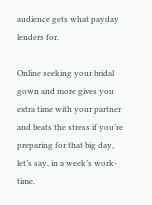audience gets what payday lenders for.

Online seeking your bridal gown and more gives you extra time with your partner and beats the stress if you’re preparing for that big day, let’s say, in a week’s work-time.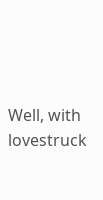Well, with lovestruck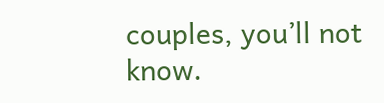couples, you’ll not know.